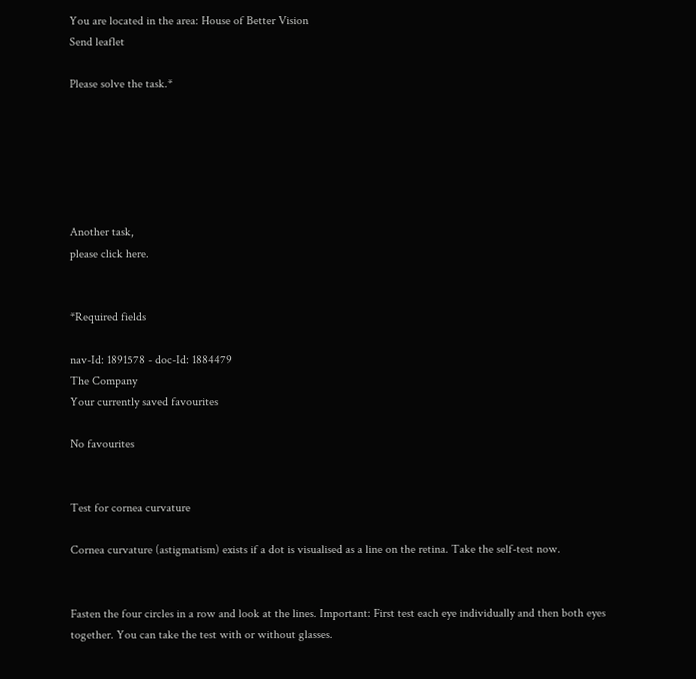You are located in the area: House of Better Vision
Send leaflet

Please solve the task.*






Another task,
please click here.


*Required fields

nav-Id: 1891578 - doc-Id: 1884479
The Company
Your currently saved favourites

No favourites


Test for cornea curvature

Cornea curvature (astigmatism) exists if a dot is visualised as a line on the retina. Take the self-test now.


Fasten the four circles in a row and look at the lines. Important: First test each eye individually and then both eyes together. You can take the test with or without glasses.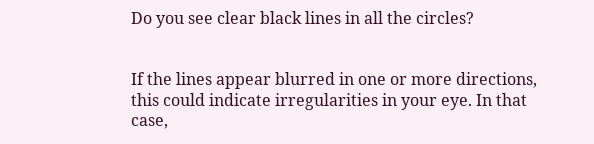Do you see clear black lines in all the circles?


If the lines appear blurred in one or more directions, this could indicate irregularities in your eye. In that case,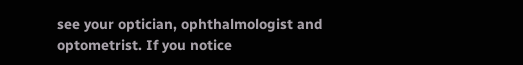see your optician, ophthalmologist and optometrist. If you notice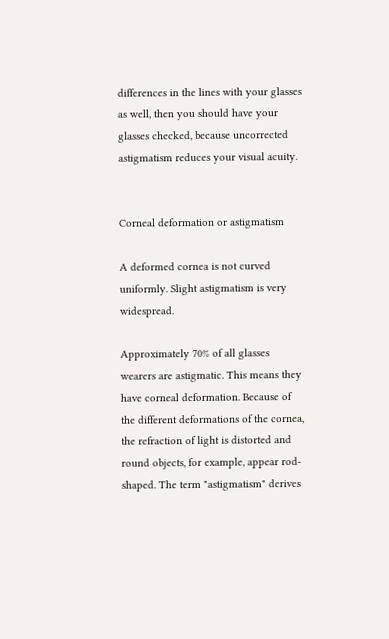differences in the lines with your glasses as well, then you should have your glasses checked, because uncorrected astigmatism reduces your visual acuity.


Corneal deformation or astigmatism

A deformed cornea is not curved uniformly. Slight astigmatism is very widespread.

Approximately 70% of all glasses wearers are astigmatic. This means they have corneal deformation. Because of the different deformations of the cornea, the refraction of light is distorted and round objects, for example, appear rod-shaped. The term "astigmatism" derives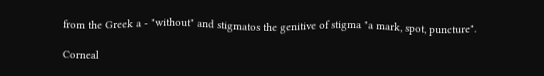from the Greek a - "without" and stigmatos the genitive of stigma "a mark, spot, puncture".

Corneal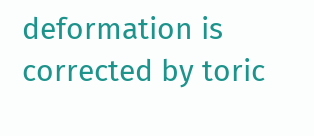deformation is corrected by toric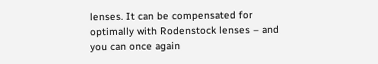lenses. It can be compensated for optimally with Rodenstock lenses – and you can once again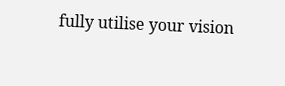fully utilise your vision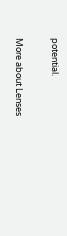potential.

More about Lenses